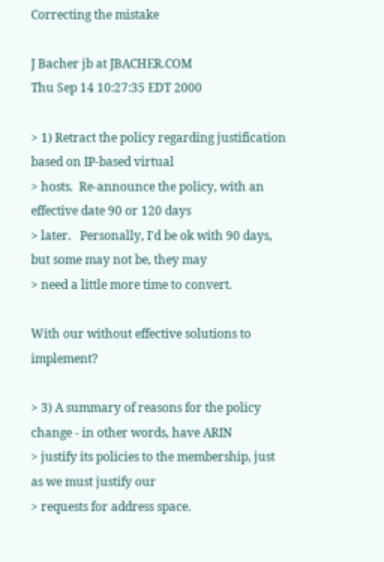Correcting the mistake

J Bacher jb at JBACHER.COM
Thu Sep 14 10:27:35 EDT 2000

> 1) Retract the policy regarding justification based on IP-based virtual
> hosts.  Re-announce the policy, with an effective date 90 or 120 days
> later.   Personally, I'd be ok with 90 days, but some may not be, they may
> need a little more time to convert.

With our without effective solutions to implement?

> 3) A summary of reasons for the policy change - in other words, have ARIN
> justify its policies to the membership, just as we must justify our
> requests for address space.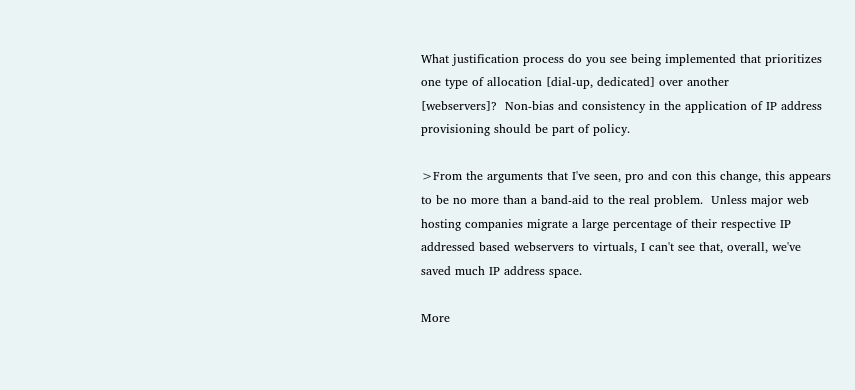What justification process do you see being implemented that prioritizes
one type of allocation [dial-up, dedicated] over another
[webservers]?  Non-bias and consistency in the application of IP address
provisioning should be part of policy.

>From the arguments that I've seen, pro and con this change, this appears
to be no more than a band-aid to the real problem.  Unless major web
hosting companies migrate a large percentage of their respective IP
addressed based webservers to virtuals, I can't see that, overall, we've
saved much IP address space.

More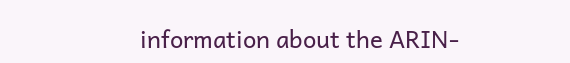information about the ARIN-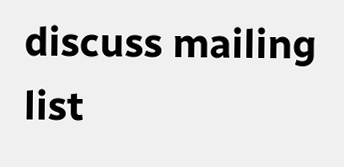discuss mailing list